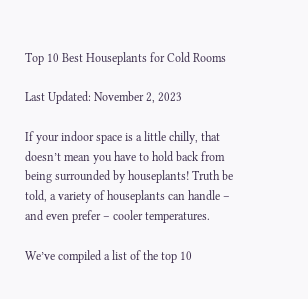Top 10 Best Houseplants for Cold Rooms

Last Updated: November 2, 2023

If your indoor space is a little chilly, that doesn’t mean you have to hold back from being surrounded by houseplants! Truth be told, a variety of houseplants can handle – and even prefer – cooler temperatures.

We’ve compiled a list of the top 10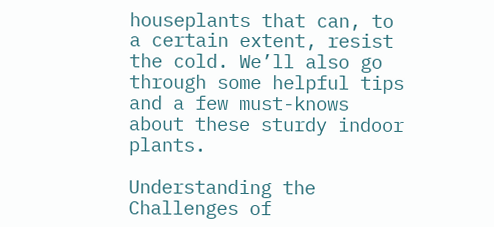houseplants that can, to a certain extent, resist the cold. We’ll also go through some helpful tips and a few must-knows about these sturdy indoor plants.

Understanding the Challenges of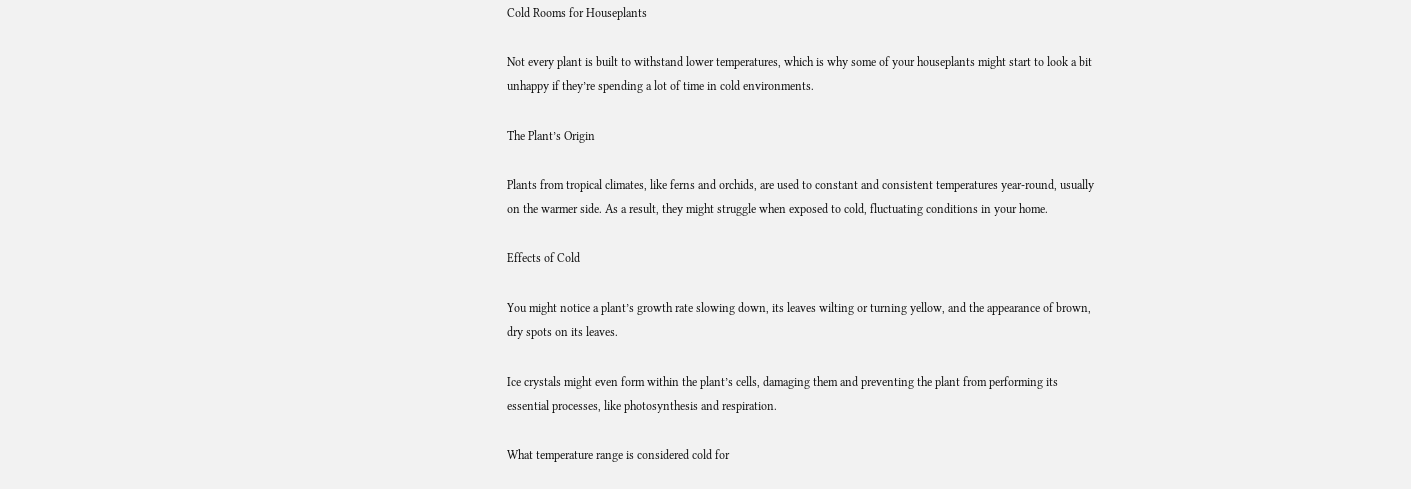Cold Rooms for Houseplants

Not every plant is built to withstand lower temperatures, which is why some of your houseplants might start to look a bit unhappy if they’re spending a lot of time in cold environments.

The Plant’s Origin

Plants from tropical climates, like ferns and orchids, are used to constant and consistent temperatures year-round, usually on the warmer side. As a result, they might struggle when exposed to cold, fluctuating conditions in your home.

Effects of Cold

You might notice a plant’s growth rate slowing down, its leaves wilting or turning yellow, and the appearance of brown, dry spots on its leaves.

Ice crystals might even form within the plant’s cells, damaging them and preventing the plant from performing its essential processes, like photosynthesis and respiration.

What temperature range is considered cold for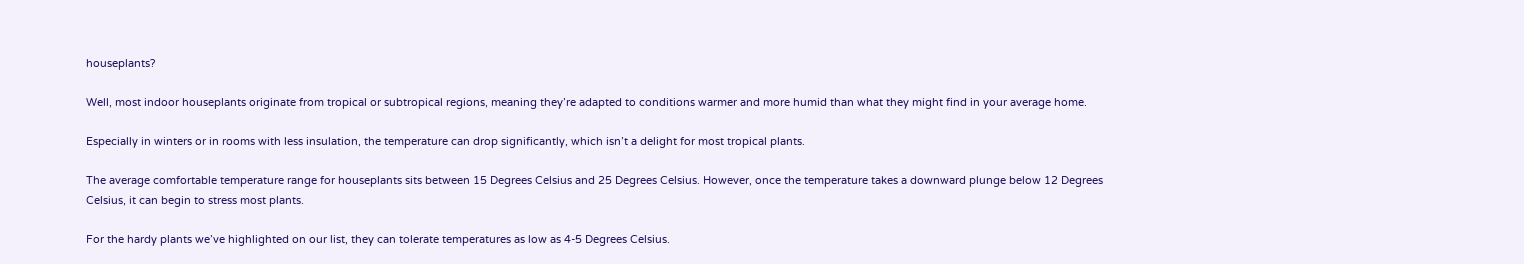houseplants?

Well, most indoor houseplants originate from tropical or subtropical regions, meaning they’re adapted to conditions warmer and more humid than what they might find in your average home.

Especially in winters or in rooms with less insulation, the temperature can drop significantly, which isn’t a delight for most tropical plants.

The average comfortable temperature range for houseplants sits between 15 Degrees Celsius and 25 Degrees Celsius. However, once the temperature takes a downward plunge below 12 Degrees Celsius, it can begin to stress most plants.

For the hardy plants we’ve highlighted on our list, they can tolerate temperatures as low as 4-5 Degrees Celsius.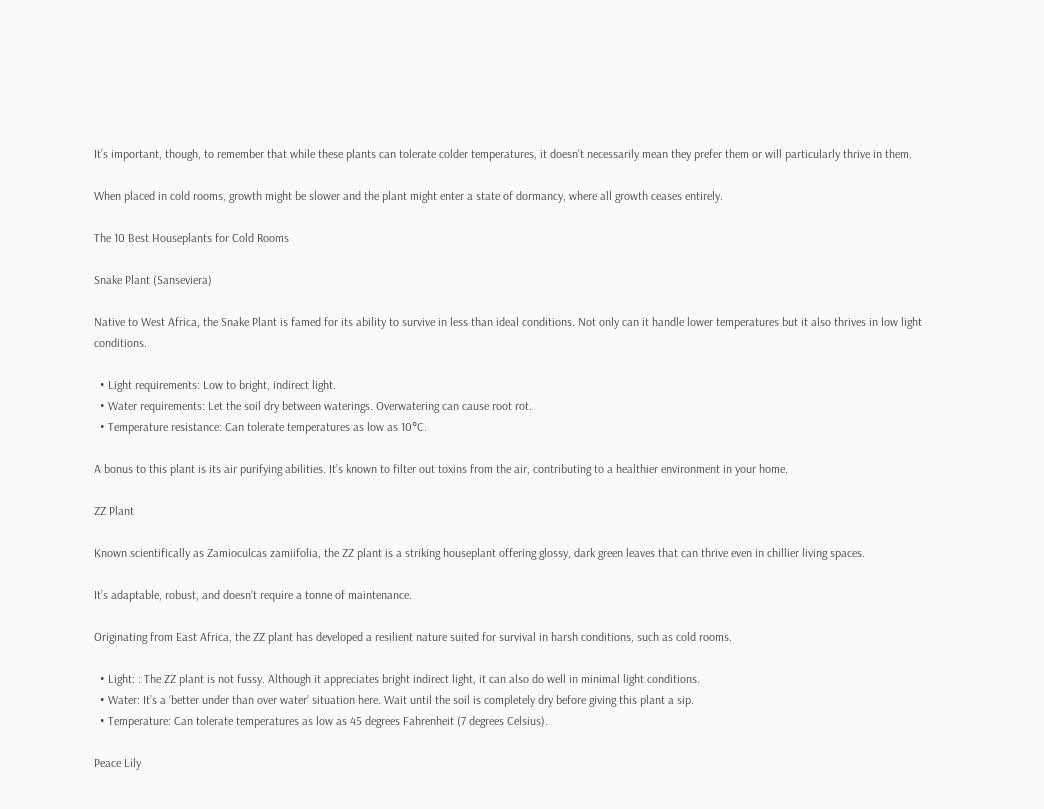It’s important, though, to remember that while these plants can tolerate colder temperatures, it doesn’t necessarily mean they prefer them or will particularly thrive in them.

When placed in cold rooms, growth might be slower and the plant might enter a state of dormancy, where all growth ceases entirely.

The 10 Best Houseplants for Cold Rooms

Snake Plant (Sanseviera)

Native to West Africa, the Snake Plant is famed for its ability to survive in less than ideal conditions. Not only can it handle lower temperatures but it also thrives in low light conditions.

  • Light requirements: Low to bright, indirect light.
  • Water requirements: Let the soil dry between waterings. Overwatering can cause root rot.
  • Temperature resistance: Can tolerate temperatures as low as 10°C.

A bonus to this plant is its air purifying abilities. It’s known to filter out toxins from the air, contributing to a healthier environment in your home.

ZZ Plant

Known scientifically as Zamioculcas zamiifolia, the ZZ plant is a striking houseplant offering glossy, dark green leaves that can thrive even in chillier living spaces.

It’s adaptable, robust, and doesn’t require a tonne of maintenance.

Originating from East Africa, the ZZ plant has developed a resilient nature suited for survival in harsh conditions, such as cold rooms.

  • Light: : The ZZ plant is not fussy. Although it appreciates bright indirect light, it can also do well in minimal light conditions.
  • Water: It’s a ‘better under than over water’ situation here. Wait until the soil is completely dry before giving this plant a sip.
  • Temperature: Can tolerate temperatures as low as 45 degrees Fahrenheit (7 degrees Celsius).

Peace Lily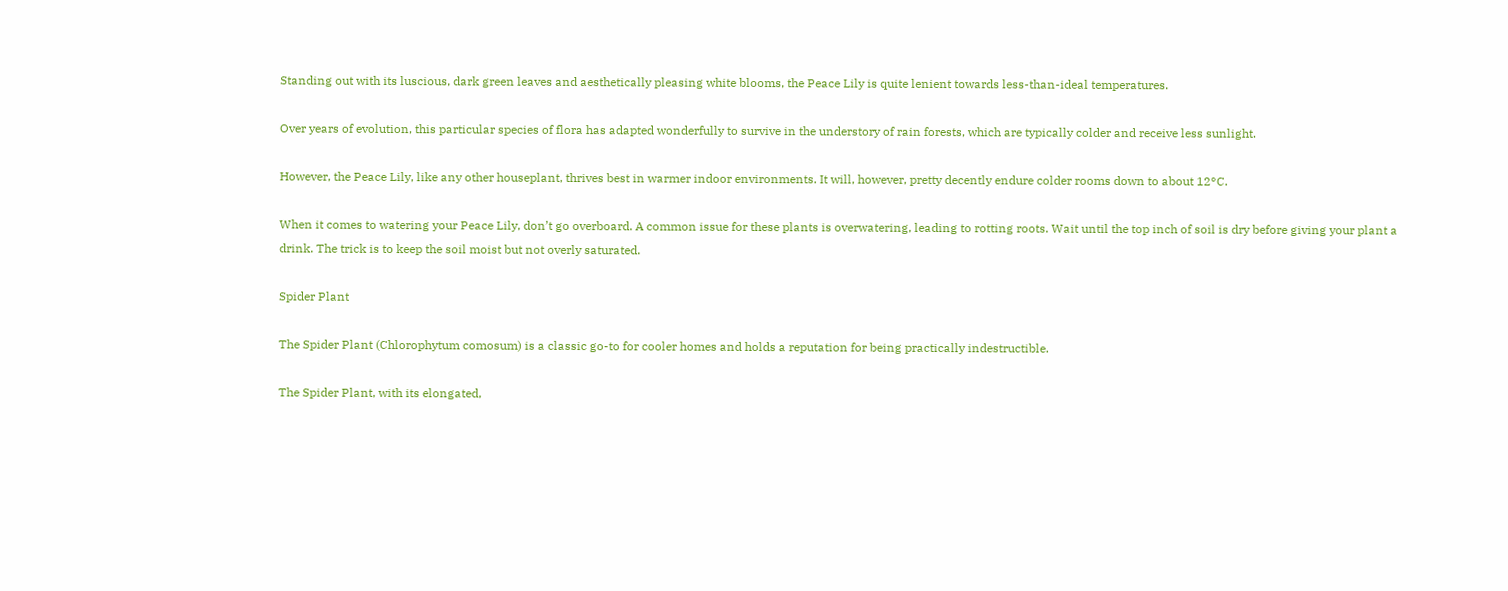Standing out with its luscious, dark green leaves and aesthetically pleasing white blooms, the Peace Lily is quite lenient towards less-than-ideal temperatures.

Over years of evolution, this particular species of flora has adapted wonderfully to survive in the understory of rain forests, which are typically colder and receive less sunlight.

However, the Peace Lily, like any other houseplant, thrives best in warmer indoor environments. It will, however, pretty decently endure colder rooms down to about 12°C.

When it comes to watering your Peace Lily, don’t go overboard. A common issue for these plants is overwatering, leading to rotting roots. Wait until the top inch of soil is dry before giving your plant a drink. The trick is to keep the soil moist but not overly saturated.

Spider Plant

The Spider Plant (Chlorophytum comosum) is a classic go-to for cooler homes and holds a reputation for being practically indestructible.

The Spider Plant, with its elongated,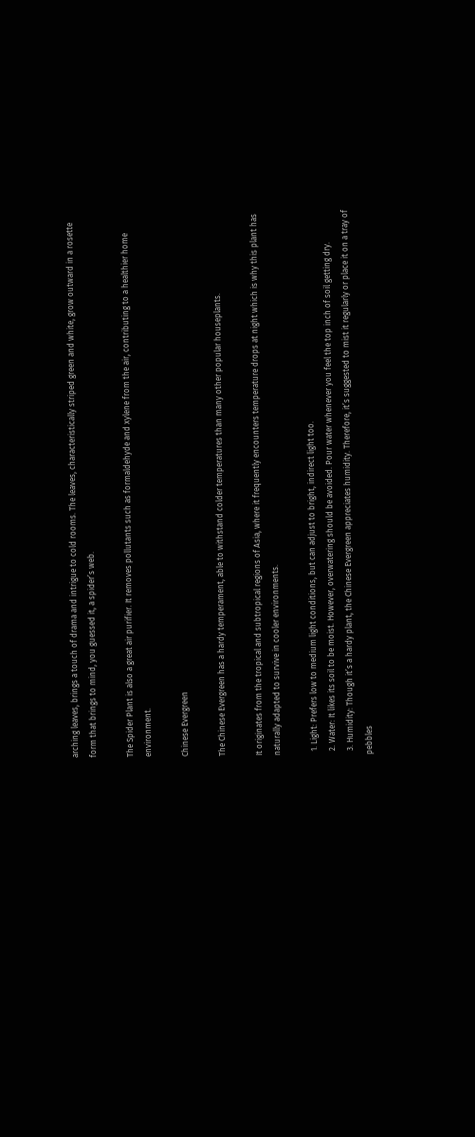arching leaves, brings a touch of drama and intrigue to cold rooms. The leaves, characteristically striped green and white, grow outward in a rosette form that brings to mind, you guessed it, a spider’s web.

The Spider Plant is also a great air purifier. It removes pollutants such as formaldehyde and xylene from the air, contributing to a healthier home environment.

Chinese Evergreen

The Chinese Evergreen has a hardy temperament, able to withstand colder temperatures than many other popular houseplants.

It originates from the tropical and subtropical regions of Asia, where it frequently encounters temperature drops at night which is why this plant has naturally adapted to survive in cooler environments.

  1. Light: Prefers low to medium light conditions, but can adjust to bright, indirect light too.
  2. Water: It likes its soil to be moist. However, overwatering should be avoided. Pour water whenever you feel the top inch of soil getting dry.
  3. Humidity: Though it’s a hardy plant, the Chinese Evergreen appreciates humidity. Therefore, it’s suggested to mist it regularly or place it on a tray of pebbles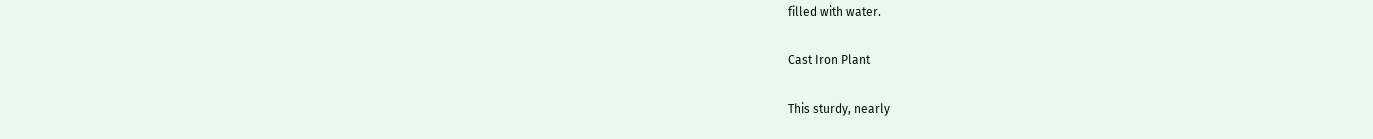filled with water.

Cast Iron Plant

This sturdy, nearly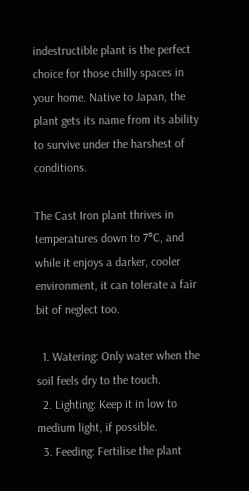indestructible plant is the perfect choice for those chilly spaces in your home. Native to Japan, the plant gets its name from its ability to survive under the harshest of conditions.

The Cast Iron plant thrives in temperatures down to 7°C, and while it enjoys a darker, cooler environment, it can tolerate a fair bit of neglect too.

  1. Watering: Only water when the soil feels dry to the touch.
  2. Lighting: Keep it in low to medium light, if possible.
  3. Feeding: Fertilise the plant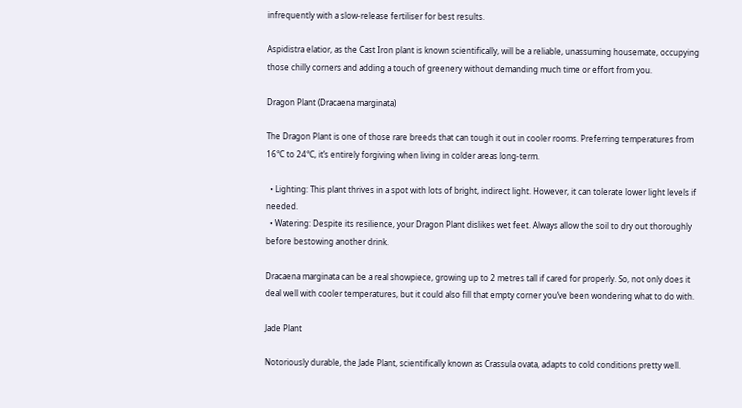infrequently with a slow-release fertiliser for best results.

Aspidistra elatior, as the Cast Iron plant is known scientifically, will be a reliable, unassuming housemate, occupying those chilly corners and adding a touch of greenery without demanding much time or effort from you.

Dragon Plant (Dracaena marginata)

The Dragon Plant is one of those rare breeds that can tough it out in cooler rooms. Preferring temperatures from 16°C to 24°C, it’s entirely forgiving when living in colder areas long-term.

  • Lighting: This plant thrives in a spot with lots of bright, indirect light. However, it can tolerate lower light levels if needed.
  • Watering: Despite its resilience, your Dragon Plant dislikes wet feet. Always allow the soil to dry out thoroughly before bestowing another drink.

Dracaena marginata can be a real showpiece, growing up to 2 metres tall if cared for properly. So, not only does it deal well with cooler temperatures, but it could also fill that empty corner you’ve been wondering what to do with.

Jade Plant

Notoriously durable, the Jade Plant, scientifically known as Crassula ovata, adapts to cold conditions pretty well.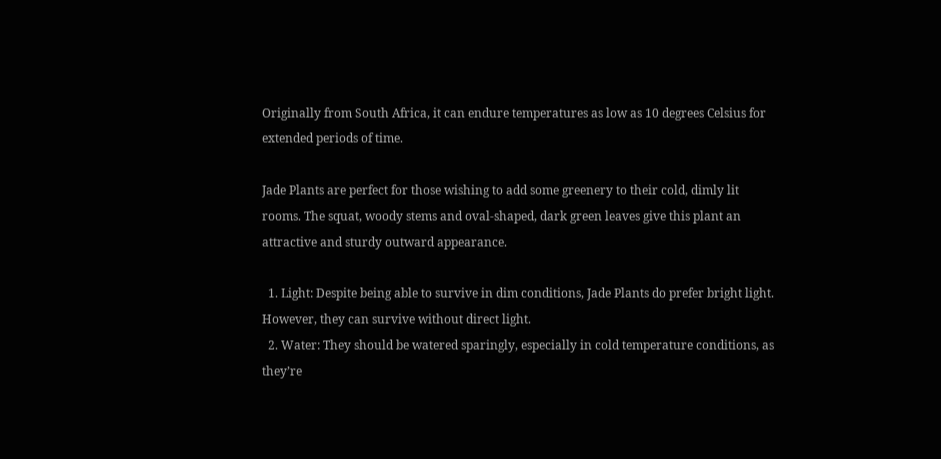Originally from South Africa, it can endure temperatures as low as 10 degrees Celsius for extended periods of time.

Jade Plants are perfect for those wishing to add some greenery to their cold, dimly lit rooms. The squat, woody stems and oval-shaped, dark green leaves give this plant an attractive and sturdy outward appearance.

  1. Light: Despite being able to survive in dim conditions, Jade Plants do prefer bright light. However, they can survive without direct light.
  2. Water: They should be watered sparingly, especially in cold temperature conditions, as they’re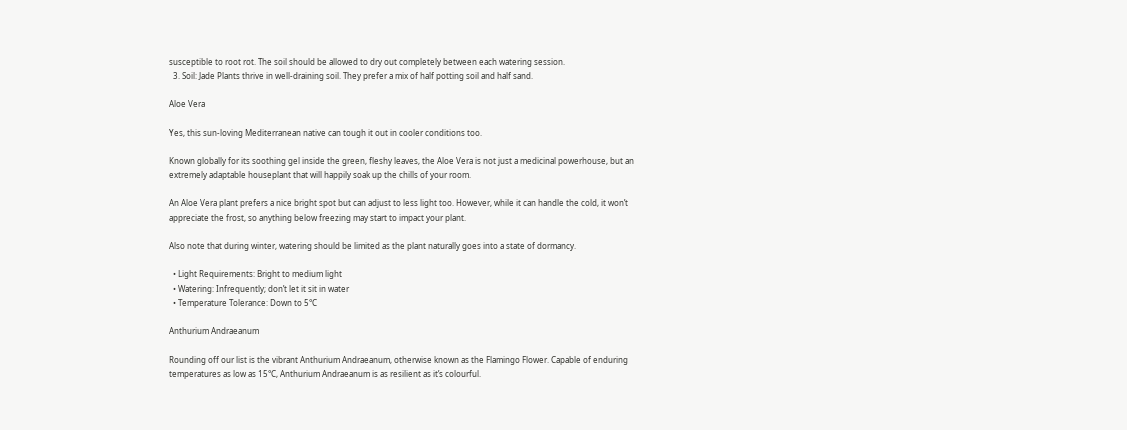susceptible to root rot. The soil should be allowed to dry out completely between each watering session.
  3. Soil: Jade Plants thrive in well-draining soil. They prefer a mix of half potting soil and half sand.

Aloe Vera

Yes, this sun-loving Mediterranean native can tough it out in cooler conditions too.

Known globally for its soothing gel inside the green, fleshy leaves, the Aloe Vera is not just a medicinal powerhouse, but an extremely adaptable houseplant that will happily soak up the chills of your room.

An Aloe Vera plant prefers a nice bright spot but can adjust to less light too. However, while it can handle the cold, it won’t appreciate the frost, so anything below freezing may start to impact your plant.

Also note that during winter, watering should be limited as the plant naturally goes into a state of dormancy.

  • Light Requirements: Bright to medium light
  • Watering: Infrequently; don’t let it sit in water
  • Temperature Tolerance: Down to 5°C

Anthurium Andraeanum

Rounding off our list is the vibrant Anthurium Andraeanum, otherwise known as the Flamingo Flower. Capable of enduring temperatures as low as 15°C, Anthurium Andraeanum is as resilient as it’s colourful.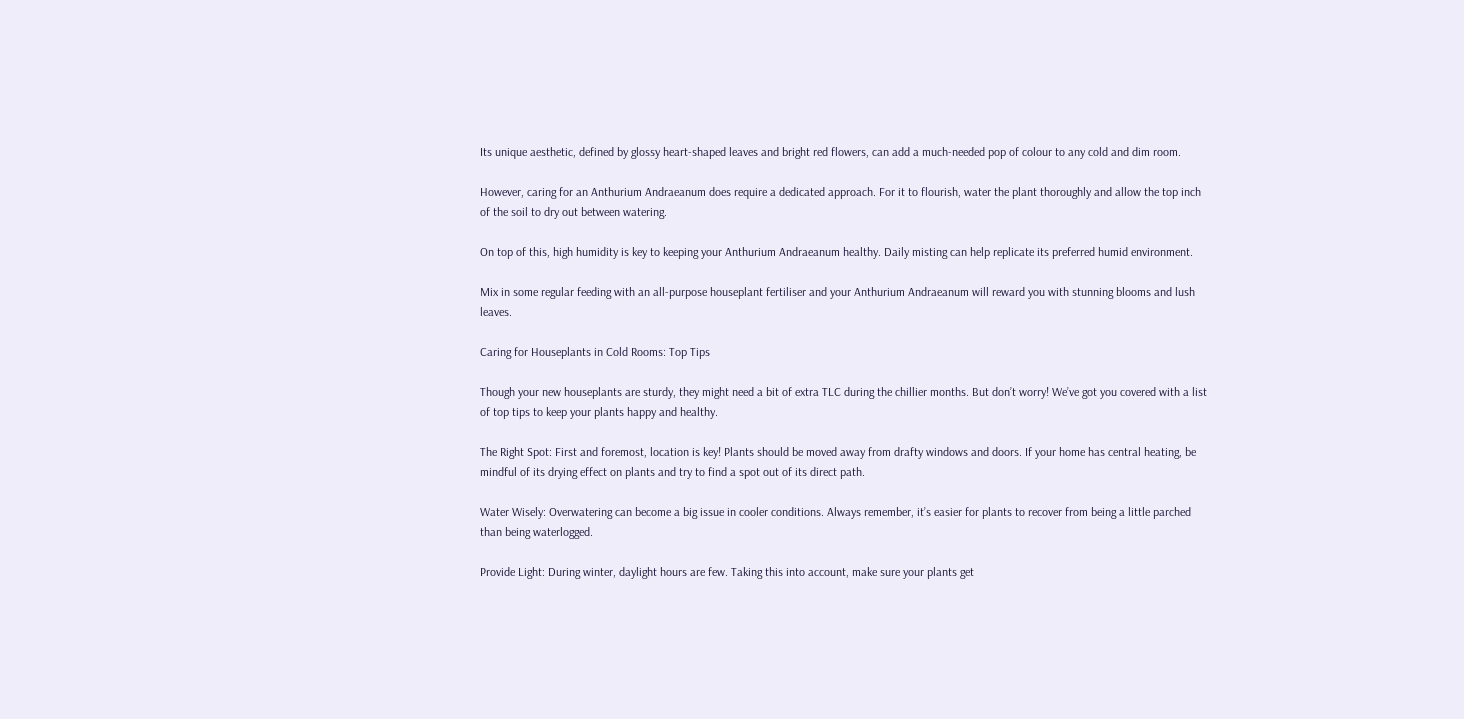Its unique aesthetic, defined by glossy heart-shaped leaves and bright red flowers, can add a much-needed pop of colour to any cold and dim room.

However, caring for an Anthurium Andraeanum does require a dedicated approach. For it to flourish, water the plant thoroughly and allow the top inch of the soil to dry out between watering.

On top of this, high humidity is key to keeping your Anthurium Andraeanum healthy. Daily misting can help replicate its preferred humid environment.

Mix in some regular feeding with an all-purpose houseplant fertiliser and your Anthurium Andraeanum will reward you with stunning blooms and lush leaves.

Caring for Houseplants in Cold Rooms: Top Tips

Though your new houseplants are sturdy, they might need a bit of extra TLC during the chillier months. But don’t worry! We’ve got you covered with a list of top tips to keep your plants happy and healthy.

The Right Spot: First and foremost, location is key! Plants should be moved away from drafty windows and doors. If your home has central heating, be mindful of its drying effect on plants and try to find a spot out of its direct path.

Water Wisely: Overwatering can become a big issue in cooler conditions. Always remember, it’s easier for plants to recover from being a little parched than being waterlogged.

Provide Light: During winter, daylight hours are few. Taking this into account, make sure your plants get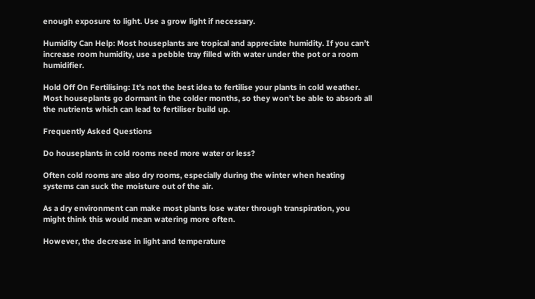enough exposure to light. Use a grow light if necessary.

Humidity Can Help: Most houseplants are tropical and appreciate humidity. If you can’t increase room humidity, use a pebble tray filled with water under the pot or a room humidifier.

Hold Off On Fertilising: It’s not the best idea to fertilise your plants in cold weather. Most houseplants go dormant in the colder months, so they won’t be able to absorb all the nutrients which can lead to fertiliser build up.

Frequently Asked Questions

Do houseplants in cold rooms need more water or less?

Often cold rooms are also dry rooms, especially during the winter when heating systems can suck the moisture out of the air.

As a dry environment can make most plants lose water through transpiration, you might think this would mean watering more often.

However, the decrease in light and temperature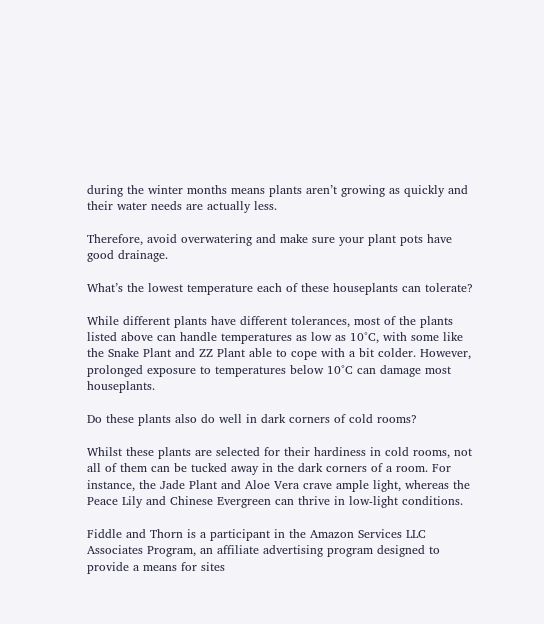during the winter months means plants aren’t growing as quickly and their water needs are actually less.

Therefore, avoid overwatering and make sure your plant pots have good drainage.

What’s the lowest temperature each of these houseplants can tolerate?

While different plants have different tolerances, most of the plants listed above can handle temperatures as low as 10°C, with some like the Snake Plant and ZZ Plant able to cope with a bit colder. However, prolonged exposure to temperatures below 10°C can damage most houseplants.

Do these plants also do well in dark corners of cold rooms?

Whilst these plants are selected for their hardiness in cold rooms, not all of them can be tucked away in the dark corners of a room. For instance, the Jade Plant and Aloe Vera crave ample light, whereas the Peace Lily and Chinese Evergreen can thrive in low-light conditions.

Fiddle and Thorn is a participant in the Amazon Services LLC Associates Program, an affiliate advertising program designed to provide a means for sites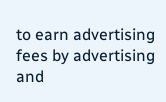to earn advertising fees by advertising and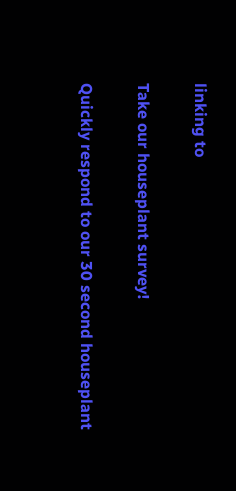linking to

Take our houseplant survey!

Quickly respond to our 30 second houseplant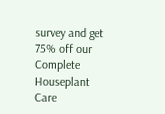survey and get 75% off our Complete Houseplant Care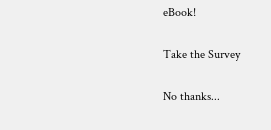eBook!

Take the Survey

No thanks...